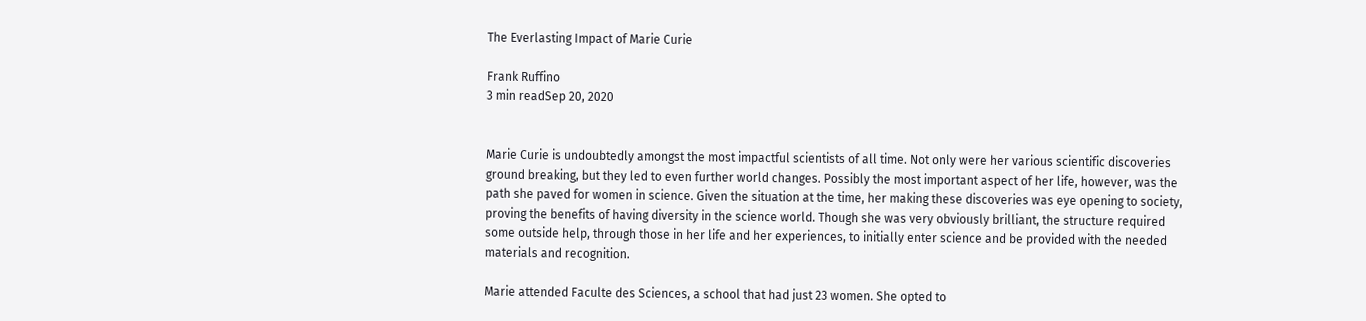The Everlasting Impact of Marie Curie

Frank Ruffino
3 min readSep 20, 2020


Marie Curie is undoubtedly amongst the most impactful scientists of all time. Not only were her various scientific discoveries ground breaking, but they led to even further world changes. Possibly the most important aspect of her life, however, was the path she paved for women in science. Given the situation at the time, her making these discoveries was eye opening to society, proving the benefits of having diversity in the science world. Though she was very obviously brilliant, the structure required some outside help, through those in her life and her experiences, to initially enter science and be provided with the needed materials and recognition.

Marie attended Faculte des Sciences, a school that had just 23 women. She opted to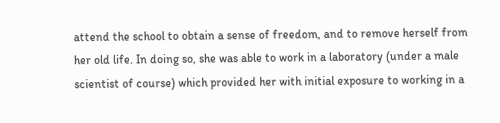attend the school to obtain a sense of freedom, and to remove herself from her old life. In doing so, she was able to work in a laboratory (under a male scientist of course) which provided her with initial exposure to working in a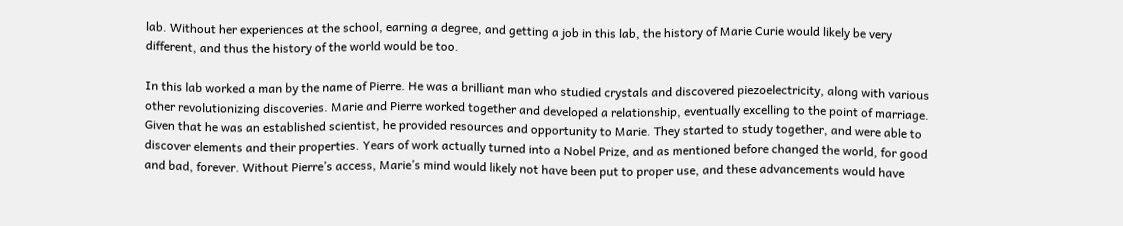lab. Without her experiences at the school, earning a degree, and getting a job in this lab, the history of Marie Curie would likely be very different, and thus the history of the world would be too.

In this lab worked a man by the name of Pierre. He was a brilliant man who studied crystals and discovered piezoelectricity, along with various other revolutionizing discoveries. Marie and Pierre worked together and developed a relationship, eventually excelling to the point of marriage. Given that he was an established scientist, he provided resources and opportunity to Marie. They started to study together, and were able to discover elements and their properties. Years of work actually turned into a Nobel Prize, and as mentioned before changed the world, for good and bad, forever. Without Pierre’s access, Marie’s mind would likely not have been put to proper use, and these advancements would have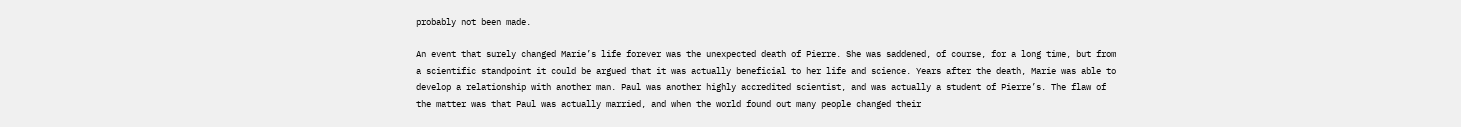probably not been made.

An event that surely changed Marie’s life forever was the unexpected death of Pierre. She was saddened, of course, for a long time, but from a scientific standpoint it could be argued that it was actually beneficial to her life and science. Years after the death, Marie was able to develop a relationship with another man. Paul was another highly accredited scientist, and was actually a student of Pierre’s. The flaw of the matter was that Paul was actually married, and when the world found out many people changed their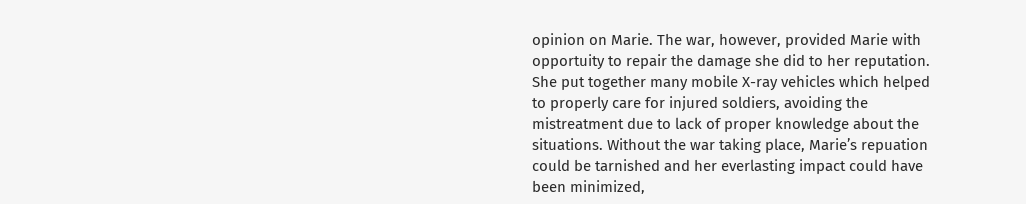opinion on Marie. The war, however, provided Marie with opportuity to repair the damage she did to her reputation. She put together many mobile X-ray vehicles which helped to properly care for injured soldiers, avoiding the mistreatment due to lack of proper knowledge about the situations. Without the war taking place, Marie’s repuation could be tarnished and her everlasting impact could have been minimized,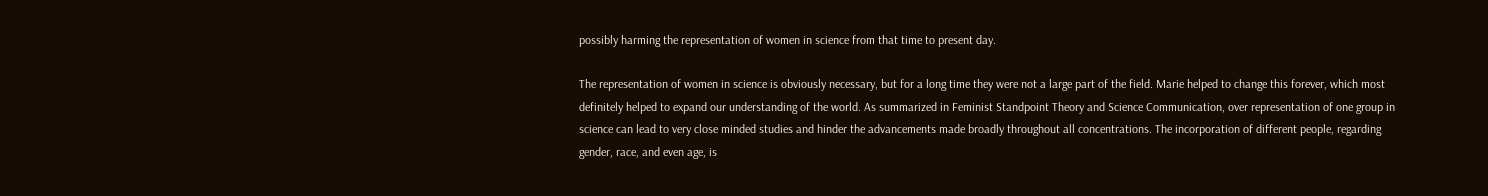possibly harming the representation of women in science from that time to present day.

The representation of women in science is obviously necessary, but for a long time they were not a large part of the field. Marie helped to change this forever, which most definitely helped to expand our understanding of the world. As summarized in Feminist Standpoint Theory and Science Communication, over representation of one group in science can lead to very close minded studies and hinder the advancements made broadly throughout all concentrations. The incorporation of different people, regarding gender, race, and even age, is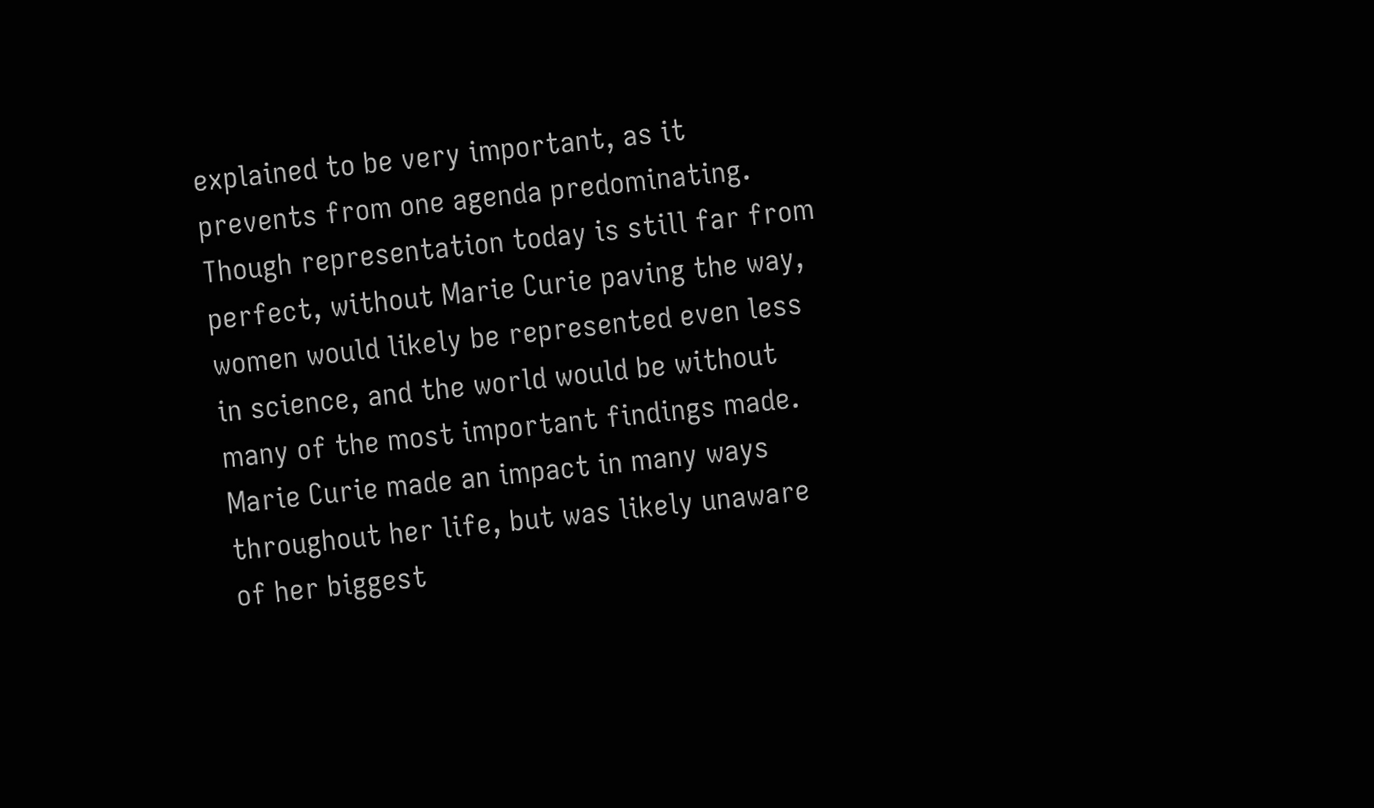explained to be very important, as it prevents from one agenda predominating. Though representation today is still far from perfect, without Marie Curie paving the way, women would likely be represented even less in science, and the world would be without many of the most important findings made. Marie Curie made an impact in many ways throughout her life, but was likely unaware of her biggest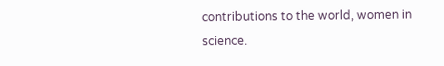contributions to the world, women in science.